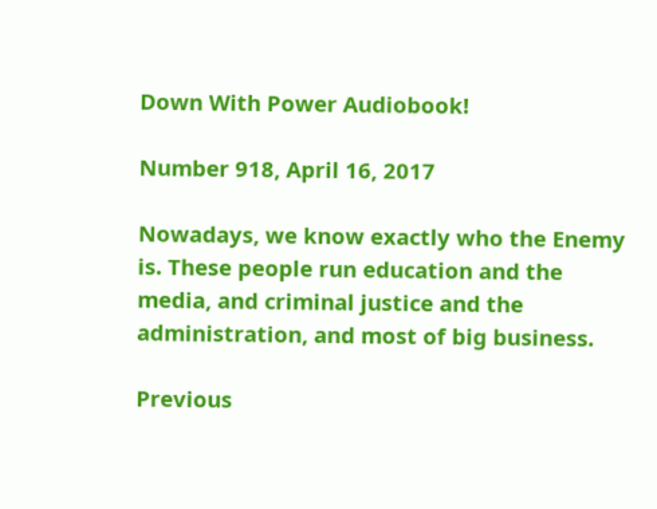Down With Power Audiobook!

Number 918, April 16, 2017

Nowadays, we know exactly who the Enemy
is. These people run education and the
media, and criminal justice and the
administration, and most of big business.

Previous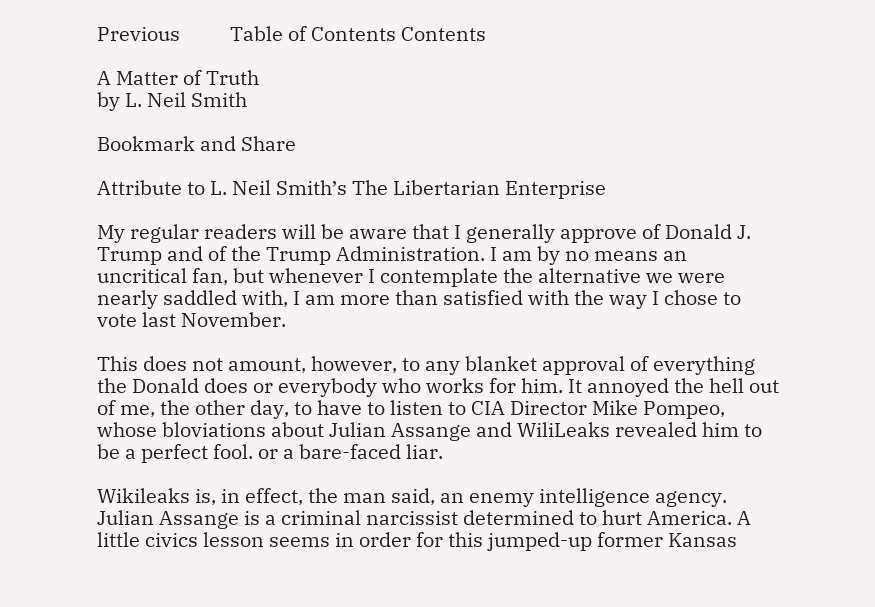Previous          Table of Contents Contents

A Matter of Truth
by L. Neil Smith

Bookmark and Share

Attribute to L. Neil Smith’s The Libertarian Enterprise

My regular readers will be aware that I generally approve of Donald J. Trump and of the Trump Administration. I am by no means an uncritical fan, but whenever I contemplate the alternative we were nearly saddled with, I am more than satisfied with the way I chose to vote last November.

This does not amount, however, to any blanket approval of everything the Donald does or everybody who works for him. It annoyed the hell out of me, the other day, to have to listen to CIA Director Mike Pompeo, whose bloviations about Julian Assange and WiliLeaks revealed him to be a perfect fool. or a bare-faced liar.

Wikileaks is, in effect, the man said, an enemy intelligence agency. Julian Assange is a criminal narcissist determined to hurt America. A little civics lesson seems in order for this jumped-up former Kansas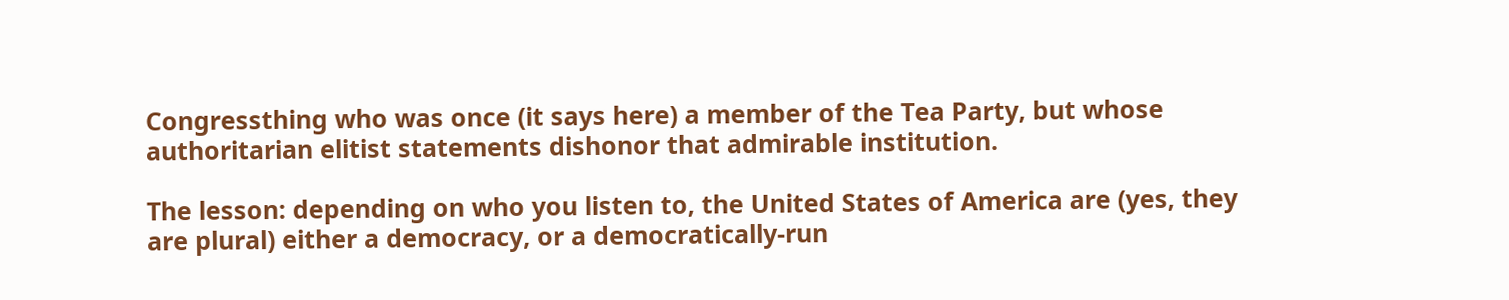Congressthing who was once (it says here) a member of the Tea Party, but whose authoritarian elitist statements dishonor that admirable institution.

The lesson: depending on who you listen to, the United States of America are (yes, they are plural) either a democracy, or a democratically-run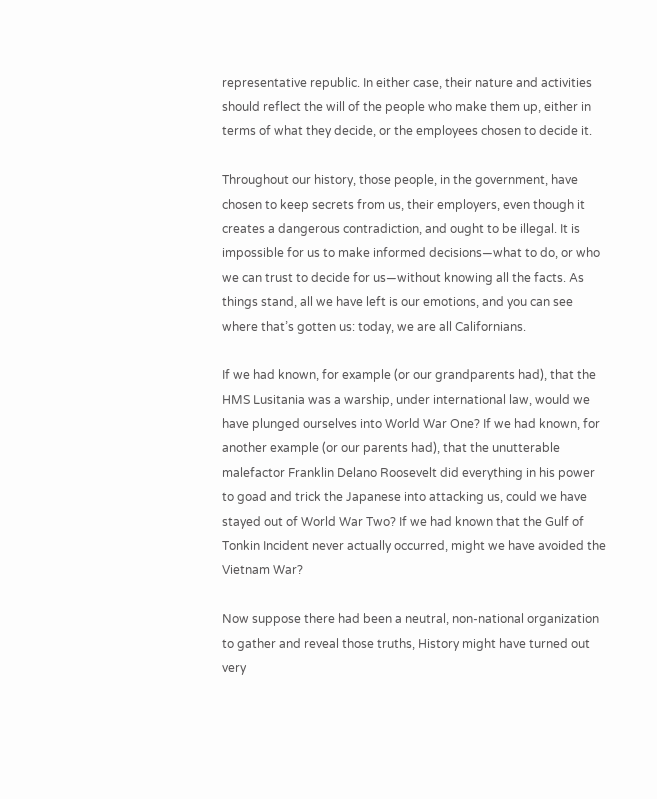representative republic. In either case, their nature and activities should reflect the will of the people who make them up, either in terms of what they decide, or the employees chosen to decide it.

Throughout our history, those people, in the government, have chosen to keep secrets from us, their employers, even though it creates a dangerous contradiction, and ought to be illegal. It is impossible for us to make informed decisions—what to do, or who we can trust to decide for us—without knowing all the facts. As things stand, all we have left is our emotions, and you can see where that’s gotten us: today, we are all Californians.

If we had known, for example (or our grandparents had), that the HMS Lusitania was a warship, under international law, would we have plunged ourselves into World War One? If we had known, for another example (or our parents had), that the unutterable malefactor Franklin Delano Roosevelt did everything in his power to goad and trick the Japanese into attacking us, could we have stayed out of World War Two? If we had known that the Gulf of Tonkin Incident never actually occurred, might we have avoided the Vietnam War?

Now suppose there had been a neutral, non-national organization to gather and reveal those truths, History might have turned out very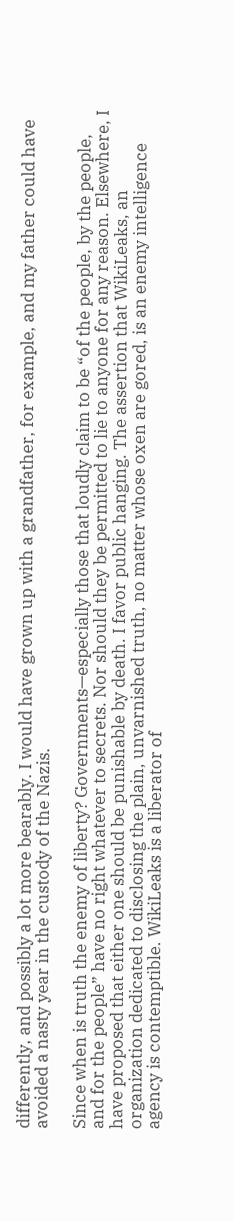differently, and possibly a lot more bearably. I would have grown up with a grandfather, for example, and my father could have avoided a nasty year in the custody of the Nazis.

Since when is truth the enemy of liberty? Governments—especially those that loudly claim to be “of the people, by the people, and for the people” have no right whatever to secrets. Nor should they be permitted to lie to anyone for any reason. Elsewhere, I have proposed that either one should be punishable by death. I favor public hanging. The assertion that WikiLeaks, an organization dedicated to disclosing the plain, unvarnished truth, no matter whose oxen are gored, is an enemy intelligence agency is contemptible. WikiLeaks is a liberator of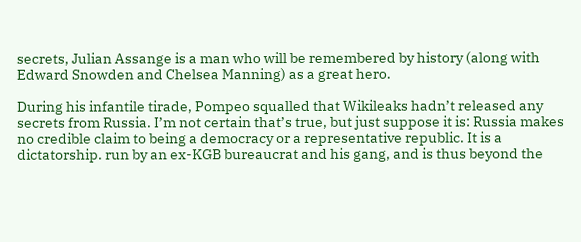secrets, Julian Assange is a man who will be remembered by history (along with Edward Snowden and Chelsea Manning) as a great hero.

During his infantile tirade, Pompeo squalled that Wikileaks hadn’t released any secrets from Russia. I’m not certain that’s true, but just suppose it is: Russia makes no credible claim to being a democracy or a representative republic. It is a dictatorship. run by an ex-KGB bureaucrat and his gang, and is thus beyond the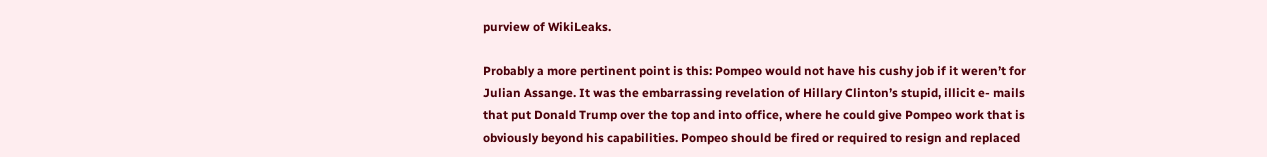purview of WikiLeaks.

Probably a more pertinent point is this: Pompeo would not have his cushy job if it weren’t for Julian Assange. It was the embarrassing revelation of Hillary Clinton’s stupid, illicit e- mails that put Donald Trump over the top and into office, where he could give Pompeo work that is obviously beyond his capabilities. Pompeo should be fired or required to resign and replaced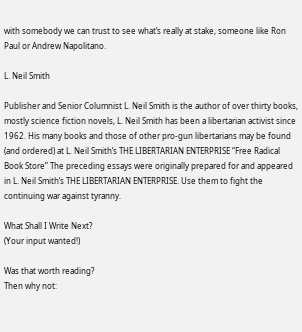with somebody we can trust to see what’s really at stake, someone like Ron Paul or Andrew Napolitano.

L. Neil Smith

Publisher and Senior Columnist L. Neil Smith is the author of over thirty books, mostly science fiction novels, L. Neil Smith has been a libertarian activist since 1962. His many books and those of other pro-gun libertarians may be found (and ordered) at L. Neil Smith’s THE LIBERTARIAN ENTERPRISE “Free Radical Book Store” The preceding essays were originally prepared for and appeared in L. Neil Smith’s THE LIBERTARIAN ENTERPRISE. Use them to fight the continuing war against tyranny.

What Shall I Write Next?
(Your input wanted!)

Was that worth reading?
Then why not: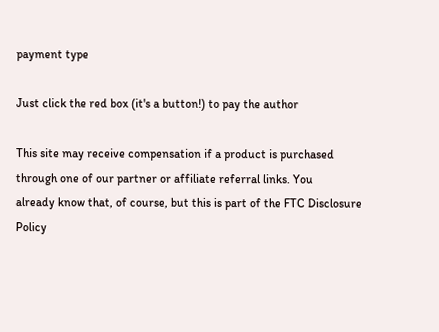payment type

Just click the red box (it's a button!) to pay the author

This site may receive compensation if a product is purchased
through one of our partner or affiliate referral links. You
already know that, of course, but this is part of the FTC Disclosure
Policy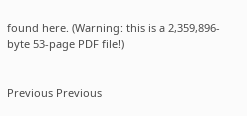found here. (Warning: this is a 2,359,896-byte 53-page PDF file!)


Previous Previous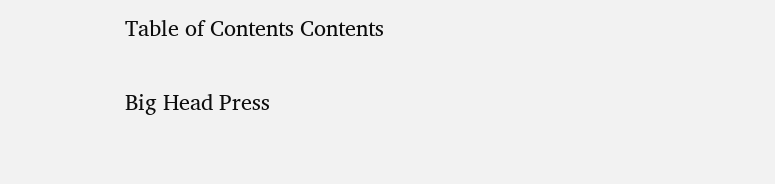Table of Contents Contents

Big Head Press